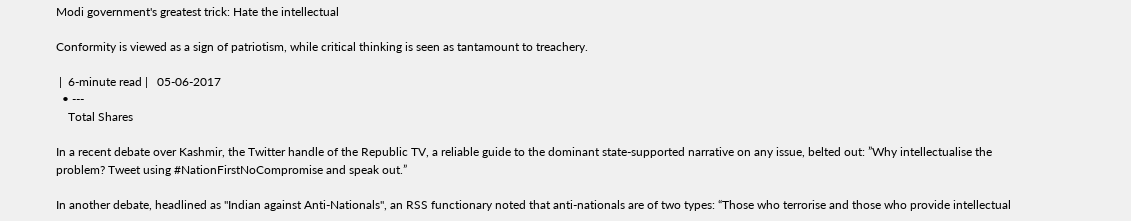Modi government's greatest trick: Hate the intellectual

Conformity is viewed as a sign of patriotism, while critical thinking is seen as tantamount to treachery.

 |  6-minute read |   05-06-2017
  • ---
    Total Shares

In a recent debate over Kashmir, the Twitter handle of the Republic TV, a reliable guide to the dominant state-supported narrative on any issue, belted out: ”Why intellectualise the problem? Tweet using #NationFirstNoCompromise and speak out.”

In another debate, headlined as "Indian against Anti-Nationals", an RSS functionary noted that anti-nationals are of two types: “Those who terrorise and those who provide intellectual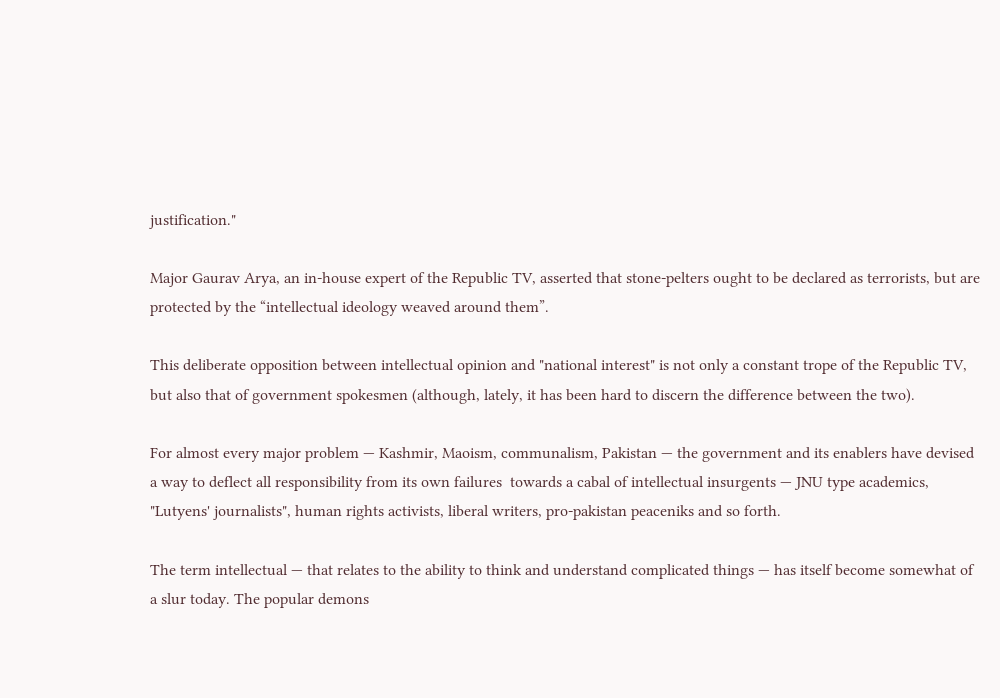justification."

Major Gaurav Arya, an in-house expert of the Republic TV, asserted that stone-pelters ought to be declared as terrorists, but are protected by the “intellectual ideology weaved around them”.

This deliberate opposition between intellectual opinion and "national interest" is not only a constant trope of the Republic TV, but also that of government spokesmen (although, lately, it has been hard to discern the difference between the two).

For almost every major problem — Kashmir, Maoism, communalism, Pakistan — the government and its enablers have devised a way to deflect all responsibility from its own failures  towards a cabal of intellectual insurgents — JNU type academics, "Lutyens' journalists", human rights activists, liberal writers, pro-pakistan peaceniks and so forth.

The term intellectual — that relates to the ability to think and understand complicated things — has itself become somewhat of a slur today. The popular demons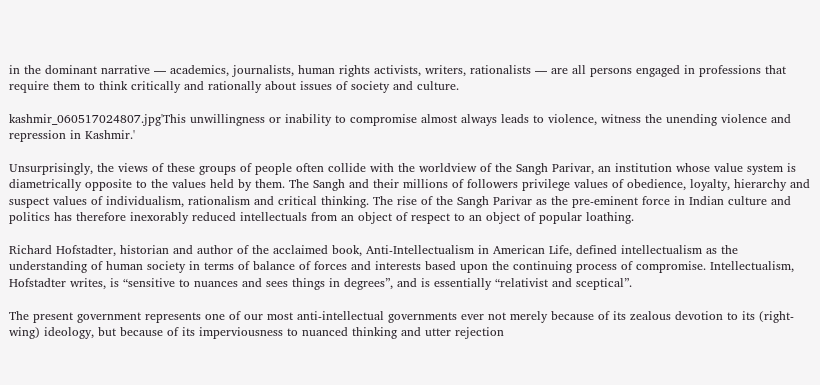in the dominant narrative — academics, journalists, human rights activists, writers, rationalists — are all persons engaged in professions that require them to think critically and rationally about issues of society and culture.

kashmir_060517024807.jpg'This unwillingness or inability to compromise almost always leads to violence, witness the unending violence and repression in Kashmir.'

Unsurprisingly, the views of these groups of people often collide with the worldview of the Sangh Parivar, an institution whose value system is diametrically opposite to the values held by them. The Sangh and their millions of followers privilege values of obedience, loyalty, hierarchy and suspect values of individualism, rationalism and critical thinking. The rise of the Sangh Parivar as the pre-eminent force in Indian culture and politics has therefore inexorably reduced intellectuals from an object of respect to an object of popular loathing.

Richard Hofstadter, historian and author of the acclaimed book, Anti-Intellectualism in American Life, defined intellectualism as the understanding of human society in terms of balance of forces and interests based upon the continuing process of compromise. Intellectualism, Hofstadter writes, is “sensitive to nuances and sees things in degrees”, and is essentially “relativist and sceptical”.

The present government represents one of our most anti-intellectual governments ever not merely because of its zealous devotion to its (right-wing) ideology, but because of its imperviousness to nuanced thinking and utter rejection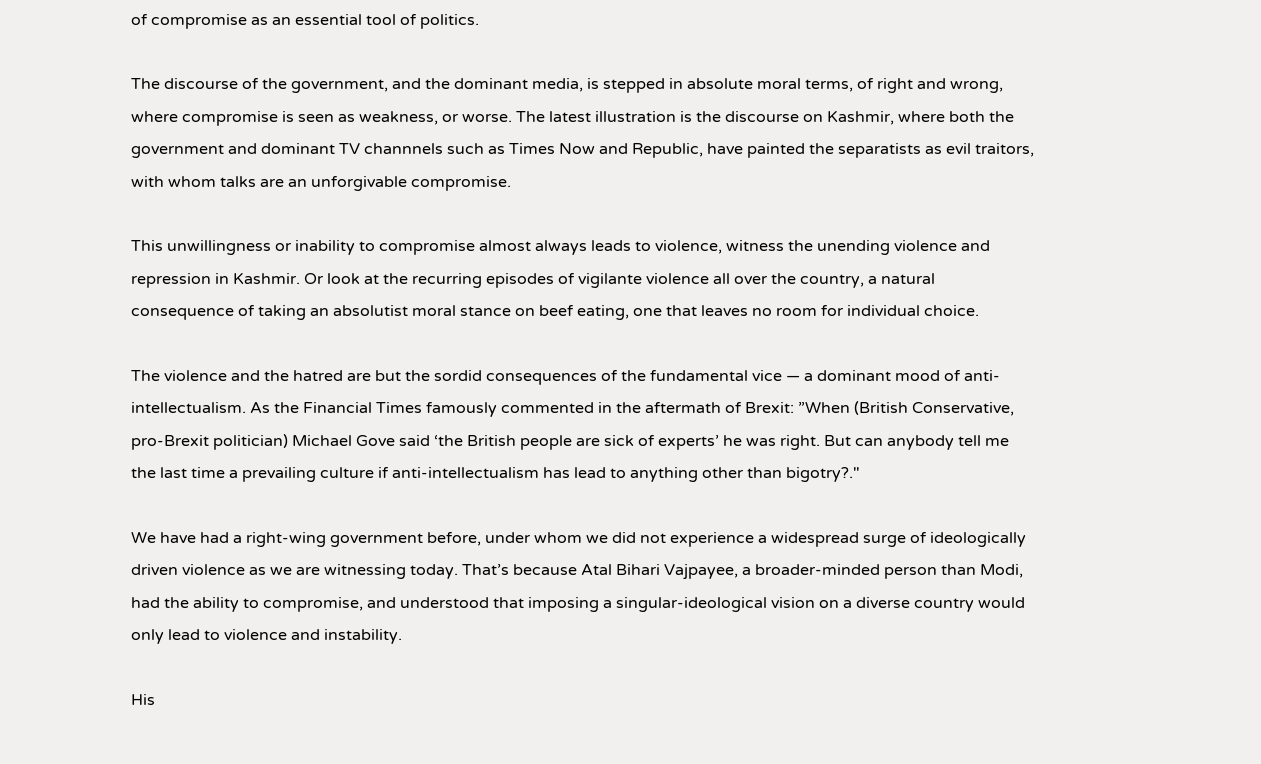of compromise as an essential tool of politics.

The discourse of the government, and the dominant media, is stepped in absolute moral terms, of right and wrong, where compromise is seen as weakness, or worse. The latest illustration is the discourse on Kashmir, where both the government and dominant TV channnels such as Times Now and Republic, have painted the separatists as evil traitors, with whom talks are an unforgivable compromise.

This unwillingness or inability to compromise almost always leads to violence, witness the unending violence and repression in Kashmir. Or look at the recurring episodes of vigilante violence all over the country, a natural consequence of taking an absolutist moral stance on beef eating, one that leaves no room for individual choice.

The violence and the hatred are but the sordid consequences of the fundamental vice — a dominant mood of anti-intellectualism. As the Financial Times famously commented in the aftermath of Brexit: ”When (British Conservative, pro-Brexit politician) Michael Gove said ‘the British people are sick of experts’ he was right. But can anybody tell me the last time a prevailing culture if anti-intellectualism has lead to anything other than bigotry?."

We have had a right-wing government before, under whom we did not experience a widespread surge of ideologically driven violence as we are witnessing today. That’s because Atal Bihari Vajpayee, a broader-minded person than Modi, had the ability to compromise, and understood that imposing a singular-ideological vision on a diverse country would only lead to violence and instability.

His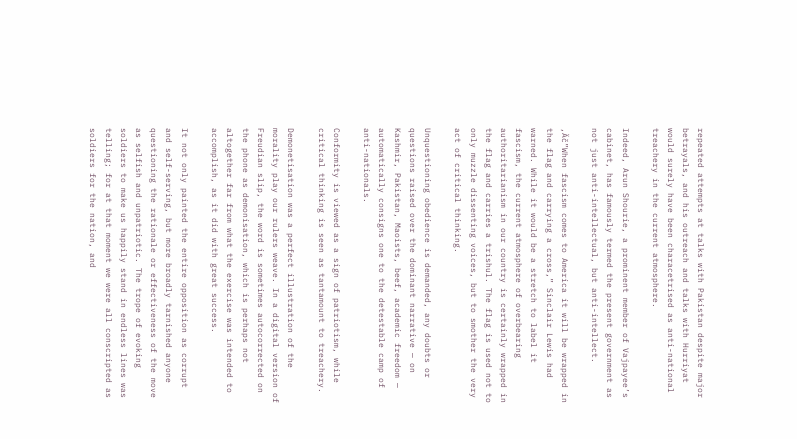repeated attempts at talks with Pakistan despite major betrayals, and his outreach and talks with Hurriyat would surely have been characetrised as anti-national treachery in the current atmosphere.

Indeed, Arun Shourie, a prominent member of Vajpayee’s cabinet, has famously termed the present government as not just anti-intellectual, but anti-intellect.

‚Äč”When fascism comes to America it will be wrapped in the flag and carrying a cross,” Sinclair Lewis had warned. While it would be a stretch to label it fascism, the current atmosphere of overbearing authoritarianism in our country is certainly wrapped in the flag and carries a trishul. The flag is used not to only muzzle dissenting voices, but to smother the very act of critical thinking.

Unquestioning obedience is demanded, any doubts or questions raised over the dominant narrative — on Kashmir, Pakistan, Maoists, beef, academic freedom — automatically consigns one to the detestable camp of anti-nationals.

Conformity is viewed as a sign of patriotism, while critical thinking is seen as tantamount to treachery.

Demonetisation was a perfect illustration of the morality play our rulers weave. In a digital version of Freudian slip, the word is sometimes autocorrected on the phone as demonisation, which is perhaps not altogether far from what the exercise was intended to accomplish, as it did with great success.

It not only painted the entire opposition as corrupt and self-serving, but more broadly tarnished anyone questioning the rationale or effectiveness of the move as selfish and unpatriotic. The trope of evoking soldiers to make us happily stand in endless lines was telling; for at that moment we were all conscripted as soldiers for the nation, and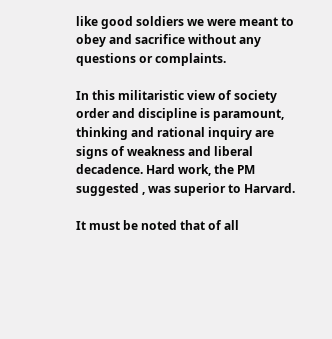like good soldiers we were meant to obey and sacrifice without any questions or complaints.

In this militaristic view of society order and discipline is paramount, thinking and rational inquiry are signs of weakness and liberal decadence. Hard work, the PM suggested , was superior to Harvard.

It must be noted that of all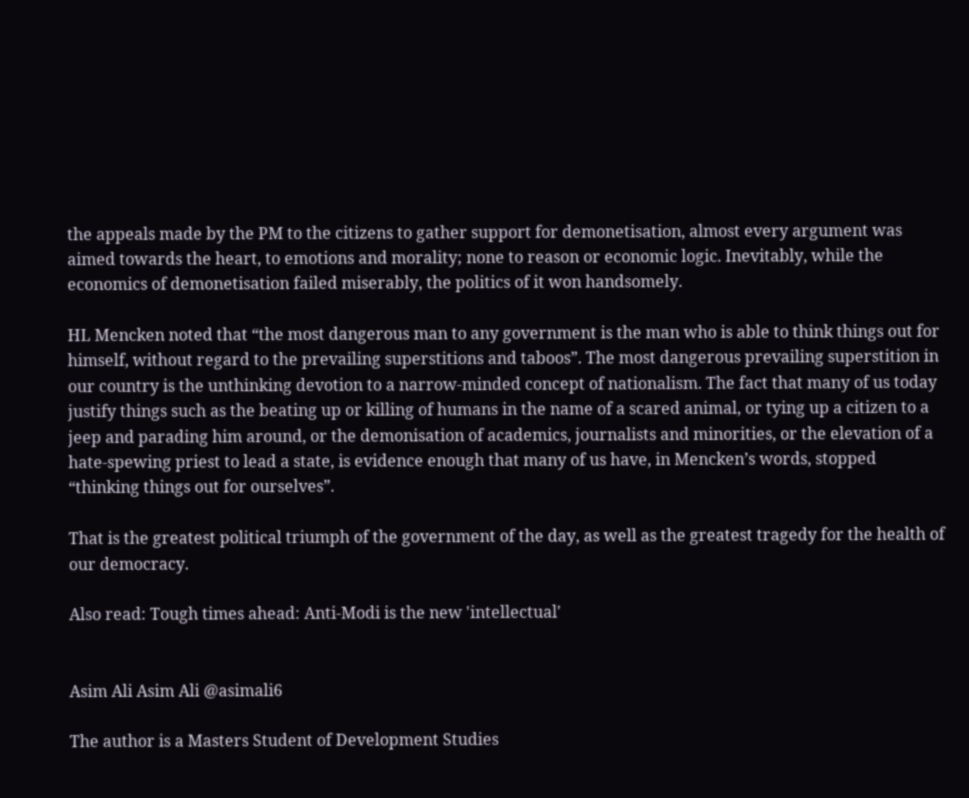the appeals made by the PM to the citizens to gather support for demonetisation, almost every argument was aimed towards the heart, to emotions and morality; none to reason or economic logic. Inevitably, while the economics of demonetisation failed miserably, the politics of it won handsomely.

HL Mencken noted that “the most dangerous man to any government is the man who is able to think things out for himself, without regard to the prevailing superstitions and taboos”. The most dangerous prevailing superstition in our country is the unthinking devotion to a narrow-minded concept of nationalism. The fact that many of us today justify things such as the beating up or killing of humans in the name of a scared animal, or tying up a citizen to a jeep and parading him around, or the demonisation of academics, journalists and minorities, or the elevation of a hate-spewing priest to lead a state, is evidence enough that many of us have, in Mencken’s words, stopped “thinking things out for ourselves”.

That is the greatest political triumph of the government of the day, as well as the greatest tragedy for the health of our democracy.

Also read: Tough times ahead: Anti-Modi is the new 'intellectual'


Asim Ali Asim Ali @asimali6

The author is a Masters Student of Development Studies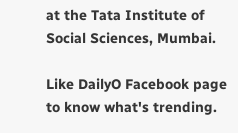at the Tata Institute of Social Sciences, Mumbai.

Like DailyO Facebook page to know what's trending.